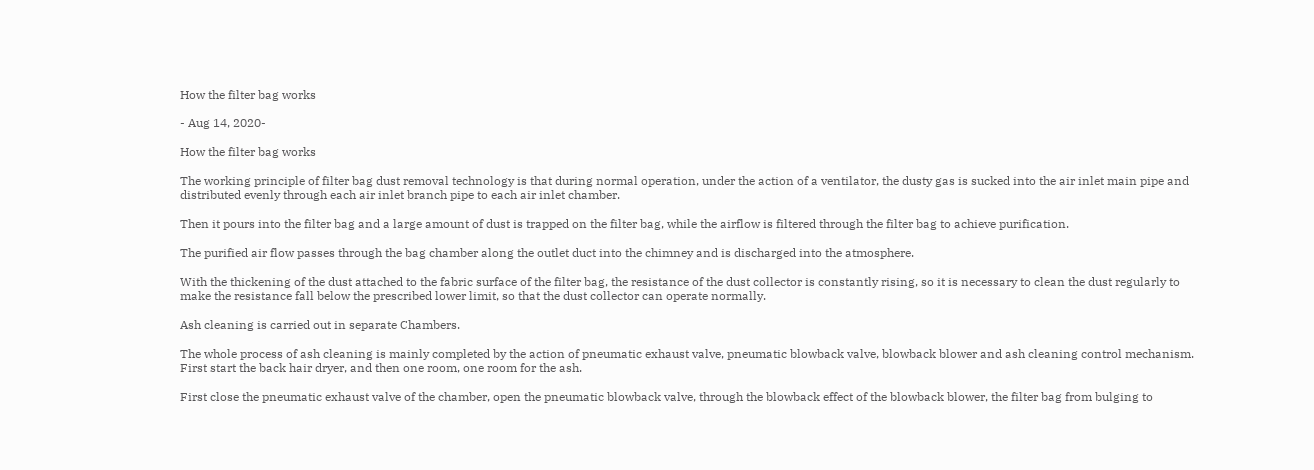How the filter bag works

- Aug 14, 2020-

How the filter bag works

The working principle of filter bag dust removal technology is that during normal operation, under the action of a ventilator, the dusty gas is sucked into the air inlet main pipe and distributed evenly through each air inlet branch pipe to each air inlet chamber.

Then it pours into the filter bag and a large amount of dust is trapped on the filter bag, while the airflow is filtered through the filter bag to achieve purification.

The purified air flow passes through the bag chamber along the outlet duct into the chimney and is discharged into the atmosphere.

With the thickening of the dust attached to the fabric surface of the filter bag, the resistance of the dust collector is constantly rising, so it is necessary to clean the dust regularly to make the resistance fall below the prescribed lower limit, so that the dust collector can operate normally.

Ash cleaning is carried out in separate Chambers.

The whole process of ash cleaning is mainly completed by the action of pneumatic exhaust valve, pneumatic blowback valve, blowback blower and ash cleaning control mechanism. First start the back hair dryer, and then one room, one room for the ash.

First close the pneumatic exhaust valve of the chamber, open the pneumatic blowback valve, through the blowback effect of the blowback blower, the filter bag from bulging to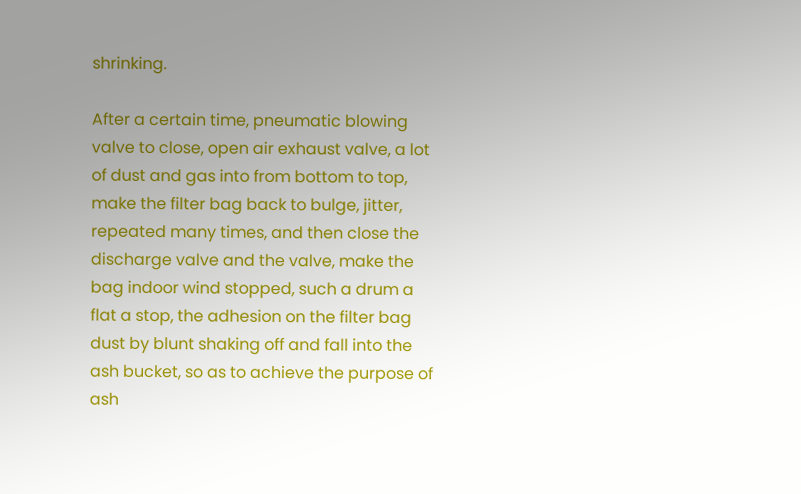shrinking.

After a certain time, pneumatic blowing valve to close, open air exhaust valve, a lot of dust and gas into from bottom to top, make the filter bag back to bulge, jitter, repeated many times, and then close the discharge valve and the valve, make the bag indoor wind stopped, such a drum a flat a stop, the adhesion on the filter bag dust by blunt shaking off and fall into the ash bucket, so as to achieve the purpose of ash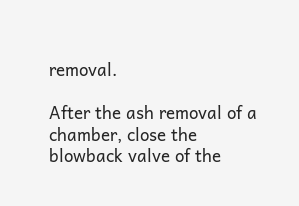removal.

After the ash removal of a chamber, close the blowback valve of the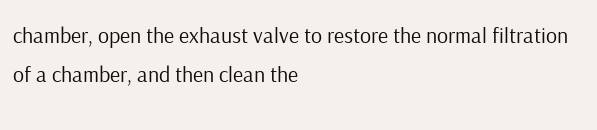chamber, open the exhaust valve to restore the normal filtration of a chamber, and then clean the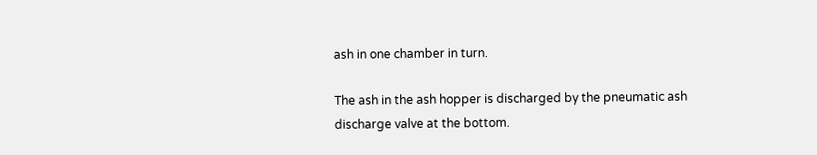ash in one chamber in turn.

The ash in the ash hopper is discharged by the pneumatic ash discharge valve at the bottom.